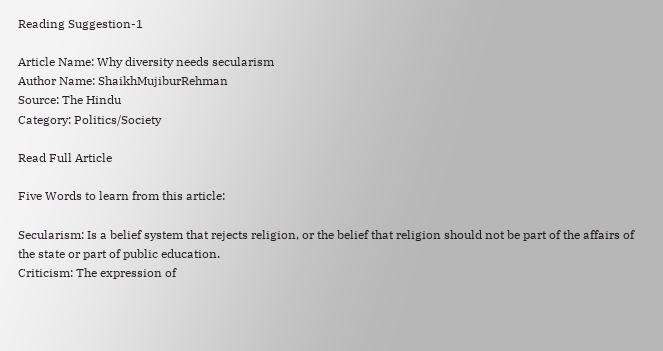Reading Suggestion-1

Article Name: Why diversity needs secularism
Author Name: ShaikhMujiburRehman
Source: The Hindu
Category: Politics/Society

Read Full Article

Five Words to learn from this article:

Secularism: Is a belief system that rejects religion, or the belief that religion should not be part of the affairs of the state or part of public education.
Criticism: The expression of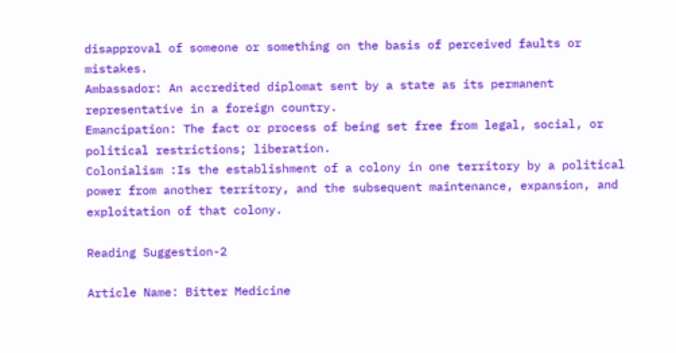disapproval of someone or something on the basis of perceived faults or mistakes.
Ambassador: An accredited diplomat sent by a state as its permanent representative in a foreign country.
Emancipation: The fact or process of being set free from legal, social, or political restrictions; liberation.
Colonialism :Is the establishment of a colony in one territory by a political power from another territory, and the subsequent maintenance, expansion, and exploitation of that colony.

Reading Suggestion-2

Article Name: Bitter Medicine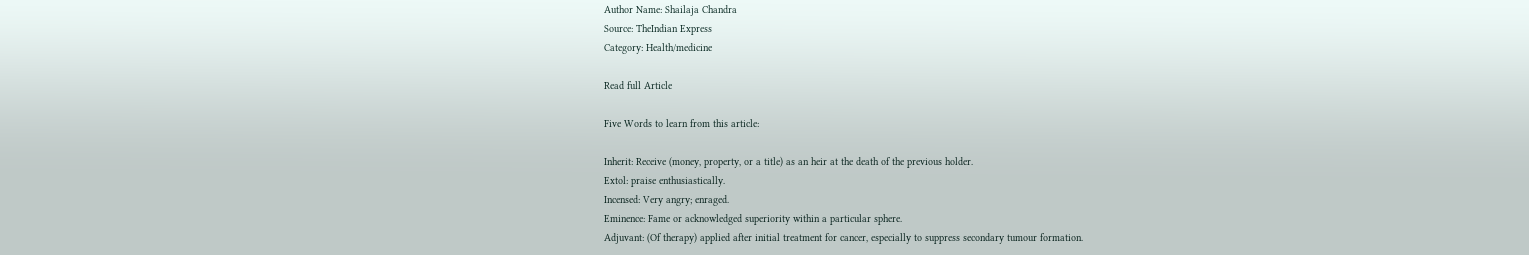Author Name: Shailaja Chandra
Source: TheIndian Express
Category: Health/medicine

Read full Article

Five Words to learn from this article:

Inherit: Receive (money, property, or a title) as an heir at the death of the previous holder.
Extol: praise enthusiastically.
Incensed: Very angry; enraged.
Eminence: Fame or acknowledged superiority within a particular sphere.
Adjuvant: (Of therapy) applied after initial treatment for cancer, especially to suppress secondary tumour formation.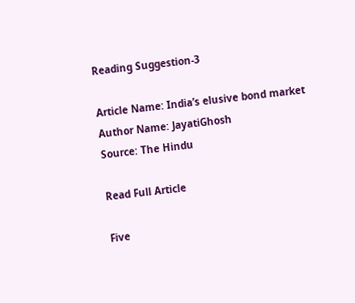Reading Suggestion-3

Article Name: India’s elusive bond market
Author Name: JayatiGhosh
Source: The Hindu

Read Full Article

Five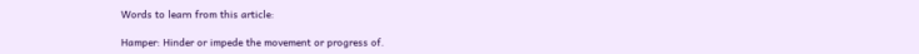Words to learn from this article:

Hamper: Hinder or impede the movement or progress of.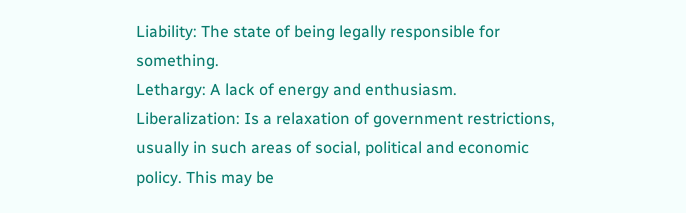Liability: The state of being legally responsible for something.
Lethargy: A lack of energy and enthusiasm.
Liberalization: Is a relaxation of government restrictions, usually in such areas of social, political and economic policy. This may be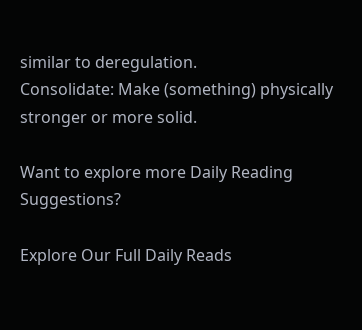similar to deregulation.
Consolidate: Make (something) physically stronger or more solid.

Want to explore more Daily Reading Suggestions?

Explore Our Full Daily Reads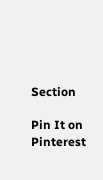Section

Pin It on Pinterest